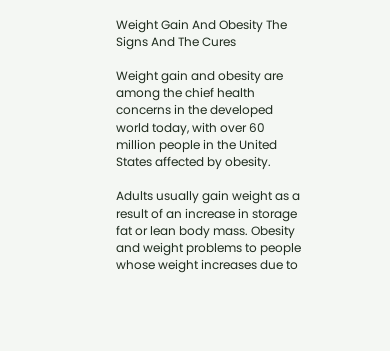Weight Gain And Obesity The Signs And The Cures

Weight gain and obesity are among the chief health concerns in the developed world today, with over 60 million people in the United States affected by obesity.

Adults usually gain weight as a result of an increase in storage fat or lean body mass. Obesity and weight problems to people whose weight increases due to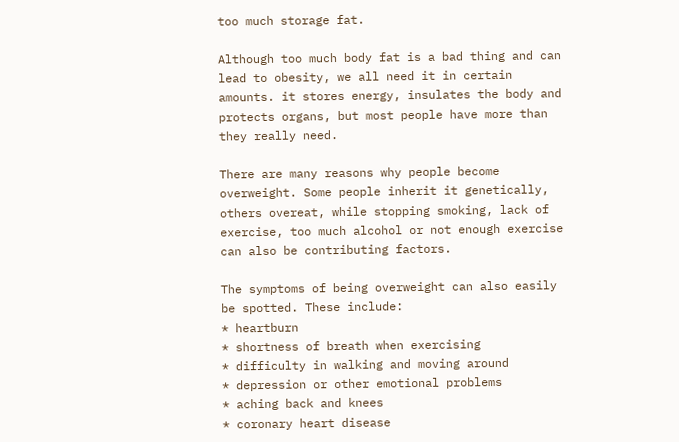too much storage fat.

Although too much body fat is a bad thing and can lead to obesity, we all need it in certain amounts. it stores energy, insulates the body and protects organs, but most people have more than they really need.

There are many reasons why people become overweight. Some people inherit it genetically, others overeat, while stopping smoking, lack of exercise, too much alcohol or not enough exercise can also be contributing factors.

The symptoms of being overweight can also easily be spotted. These include:
* heartburn
* shortness of breath when exercising
* difficulty in walking and moving around
* depression or other emotional problems
* aching back and knees
* coronary heart disease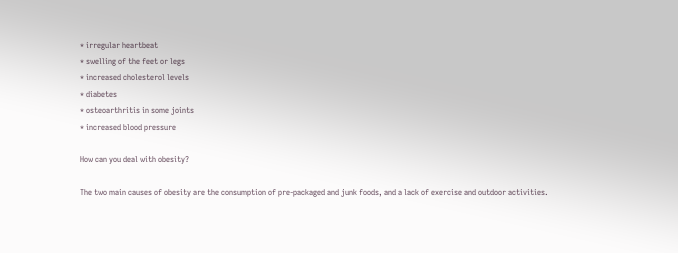* irregular heartbeat
* swelling of the feet or legs
* increased cholesterol levels
* diabetes
* osteoarthritis in some joints
* increased blood pressure

How can you deal with obesity?

The two main causes of obesity are the consumption of pre-packaged and junk foods, and a lack of exercise and outdoor activities.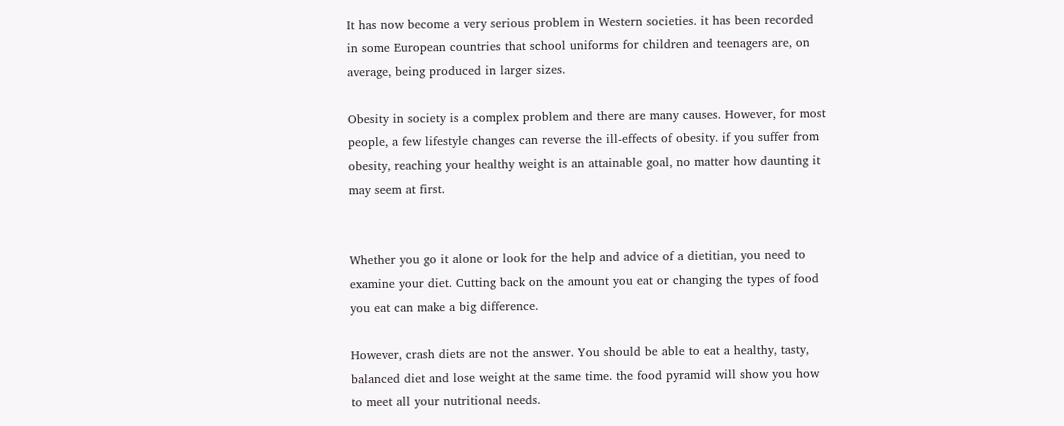It has now become a very serious problem in Western societies. it has been recorded in some European countries that school uniforms for children and teenagers are, on average, being produced in larger sizes.

Obesity in society is a complex problem and there are many causes. However, for most people, a few lifestyle changes can reverse the ill-effects of obesity. if you suffer from obesity, reaching your healthy weight is an attainable goal, no matter how daunting it may seem at first.


Whether you go it alone or look for the help and advice of a dietitian, you need to examine your diet. Cutting back on the amount you eat or changing the types of food you eat can make a big difference.

However, crash diets are not the answer. You should be able to eat a healthy, tasty, balanced diet and lose weight at the same time. the food pyramid will show you how to meet all your nutritional needs.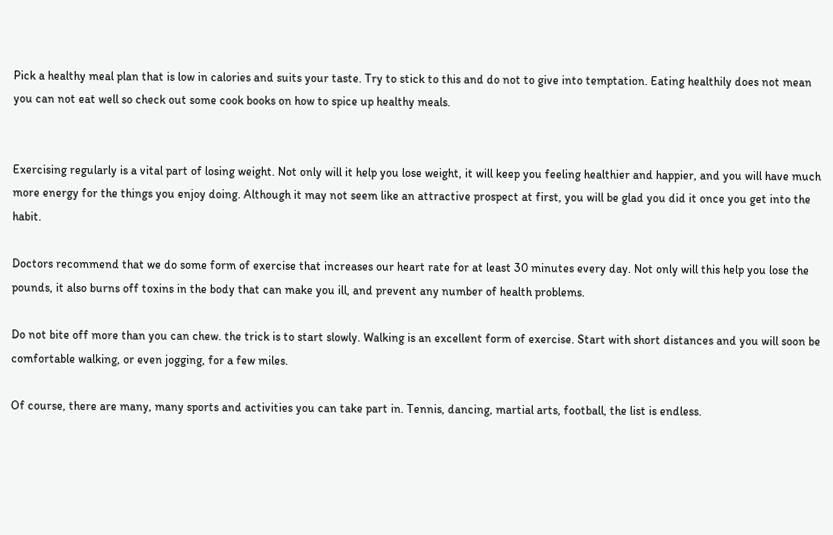Pick a healthy meal plan that is low in calories and suits your taste. Try to stick to this and do not to give into temptation. Eating healthily does not mean you can not eat well so check out some cook books on how to spice up healthy meals.


Exercising regularly is a vital part of losing weight. Not only will it help you lose weight, it will keep you feeling healthier and happier, and you will have much more energy for the things you enjoy doing. Although it may not seem like an attractive prospect at first, you will be glad you did it once you get into the habit.

Doctors recommend that we do some form of exercise that increases our heart rate for at least 30 minutes every day. Not only will this help you lose the pounds, it also burns off toxins in the body that can make you ill, and prevent any number of health problems.

Do not bite off more than you can chew. the trick is to start slowly. Walking is an excellent form of exercise. Start with short distances and you will soon be comfortable walking, or even jogging, for a few miles.

Of course, there are many, many sports and activities you can take part in. Tennis, dancing, martial arts, football, the list is endless.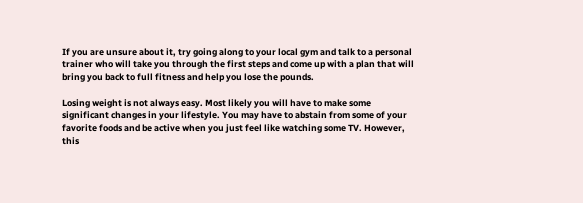If you are unsure about it, try going along to your local gym and talk to a personal trainer who will take you through the first steps and come up with a plan that will bring you back to full fitness and help you lose the pounds.

Losing weight is not always easy. Most likely you will have to make some significant changes in your lifestyle. You may have to abstain from some of your favorite foods and be active when you just feel like watching some TV. However, this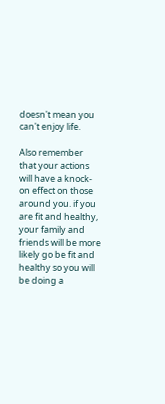doesn't mean you can't enjoy life.

Also remember that your actions will have a knock-on effect on those around you. if you are fit and healthy, your family and friends will be more likely go be fit and healthy so you will be doing a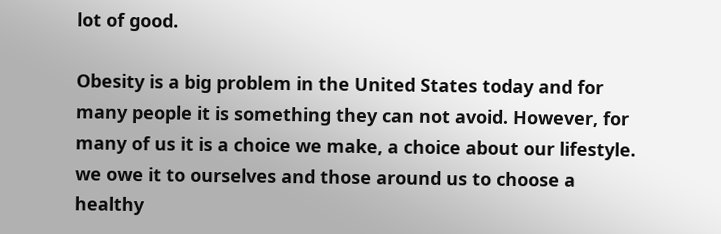lot of good.

Obesity is a big problem in the United States today and for many people it is something they can not avoid. However, for many of us it is a choice we make, a choice about our lifestyle. we owe it to ourselves and those around us to choose a healthy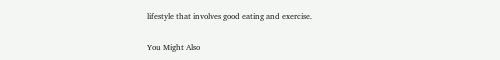lifestyle that involves good eating and exercise.

You Might Also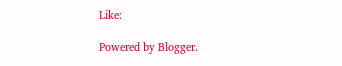Like:

Powered by Blogger.